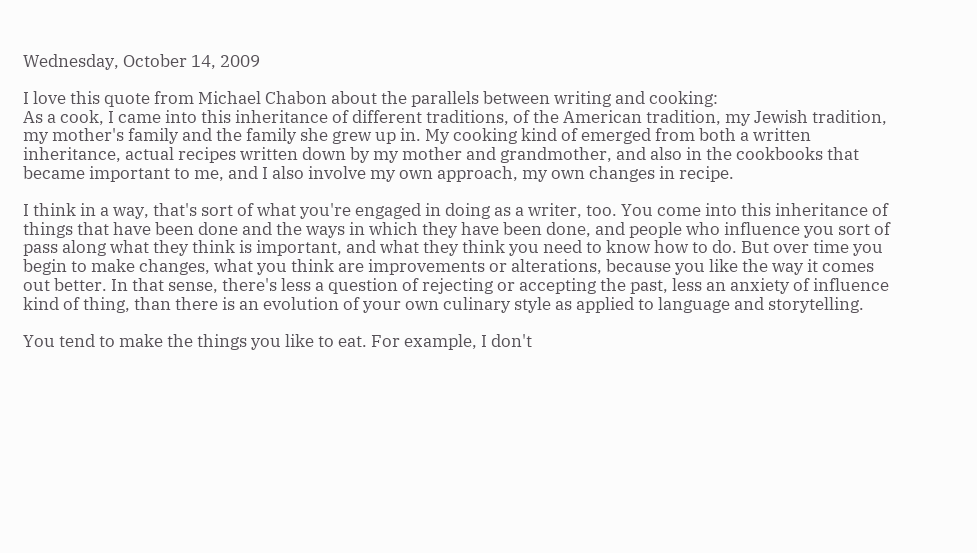Wednesday, October 14, 2009

I love this quote from Michael Chabon about the parallels between writing and cooking:
As a cook, I came into this inheritance of different traditions, of the American tradition, my Jewish tradition, my mother's family and the family she grew up in. My cooking kind of emerged from both a written inheritance, actual recipes written down by my mother and grandmother, and also in the cookbooks that became important to me, and I also involve my own approach, my own changes in recipe.

I think in a way, that's sort of what you're engaged in doing as a writer, too. You come into this inheritance of things that have been done and the ways in which they have been done, and people who influence you sort of pass along what they think is important, and what they think you need to know how to do. But over time you begin to make changes, what you think are improvements or alterations, because you like the way it comes out better. In that sense, there's less a question of rejecting or accepting the past, less an anxiety of influence kind of thing, than there is an evolution of your own culinary style as applied to language and storytelling.

You tend to make the things you like to eat. For example, I don't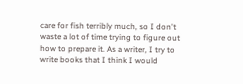care for fish terribly much, so I don't waste a lot of time trying to figure out how to prepare it. As a writer, I try to write books that I think I would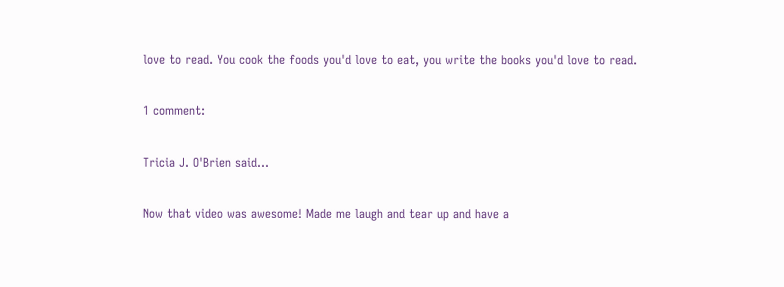love to read. You cook the foods you'd love to eat, you write the books you'd love to read.

1 comment:

Tricia J. O'Brien said...

Now that video was awesome! Made me laugh and tear up and have a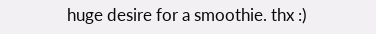huge desire for a smoothie. thx :)